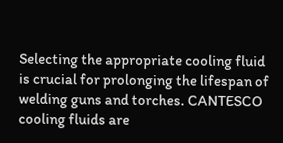Selecting the appropriate cooling fluid is crucial for prolonging the lifespan of welding guns and torches. CANTESCO cooling fluids are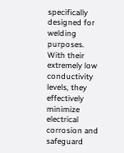specifically designed for welding purposes. With their extremely low conductivity levels, they effectively minimize electrical corrosion and safeguard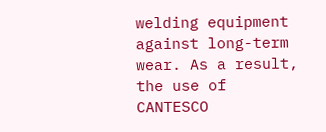welding equipment against long-term wear. As a result, the use of CANTESCO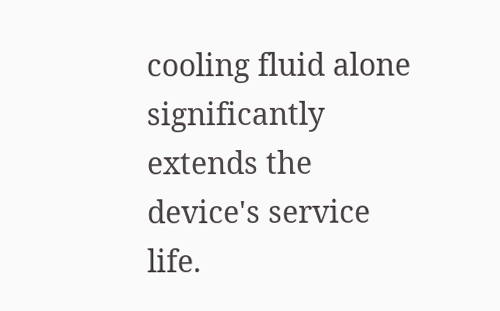cooling fluid alone significantly extends the device's service life.